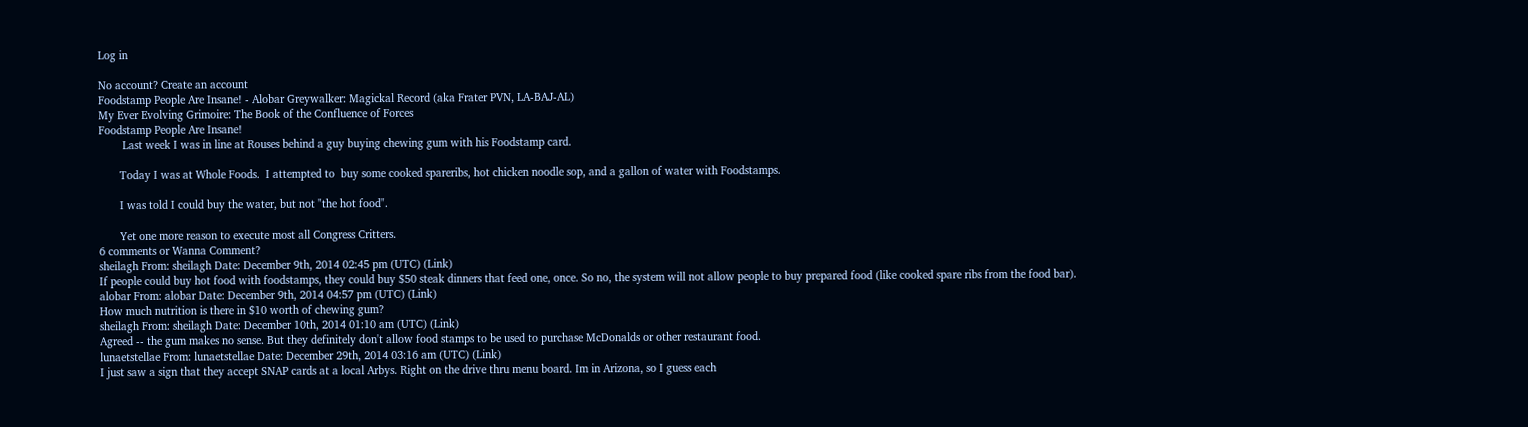Log in

No account? Create an account
Foodstamp People Are Insane! - Alobar Greywalker: Magickal Record (aka Frater PVN, LA-BAJ-AL)
My Ever Evolving Grimoire: The Book of the Confluence of Forces
Foodstamp People Are Insane!
        Last week I was in line at Rouses behind a guy buying chewing gum with his Foodstamp card.

       Today I was at Whole Foods.  I attempted to  buy some cooked spareribs, hot chicken noodle sop, and a gallon of water with Foodstamps.

       I was told I could buy the water, but not "the hot food".

       Yet one more reason to execute most all Congress Critters.
6 comments or Wanna Comment?
sheilagh From: sheilagh Date: December 9th, 2014 02:45 pm (UTC) (Link)
If people could buy hot food with foodstamps, they could buy $50 steak dinners that feed one, once. So no, the system will not allow people to buy prepared food (like cooked spare ribs from the food bar).
alobar From: alobar Date: December 9th, 2014 04:57 pm (UTC) (Link)
How much nutrition is there in $10 worth of chewing gum?
sheilagh From: sheilagh Date: December 10th, 2014 01:10 am (UTC) (Link)
Agreed -- the gum makes no sense. But they definitely don't allow food stamps to be used to purchase McDonalds or other restaurant food.
lunaetstellae From: lunaetstellae Date: December 29th, 2014 03:16 am (UTC) (Link)
I just saw a sign that they accept SNAP cards at a local Arbys. Right on the drive thru menu board. Im in Arizona, so I guess each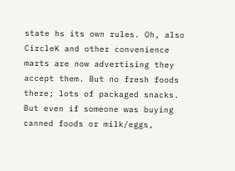state hs its own rules. Oh, also CircleK and other convenience marts are now advertising they accept them. But no fresh foods there; lots of packaged snacks. But even if someone was buying canned foods or milk/eggs,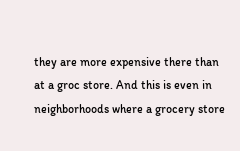they are more expensive there than at a groc store. And this is even in neighborhoods where a grocery store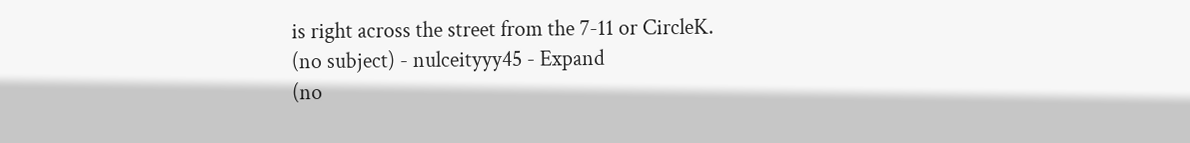is right across the street from the 7-11 or CircleK.
(no subject) - nulceityyy45 - Expand
(no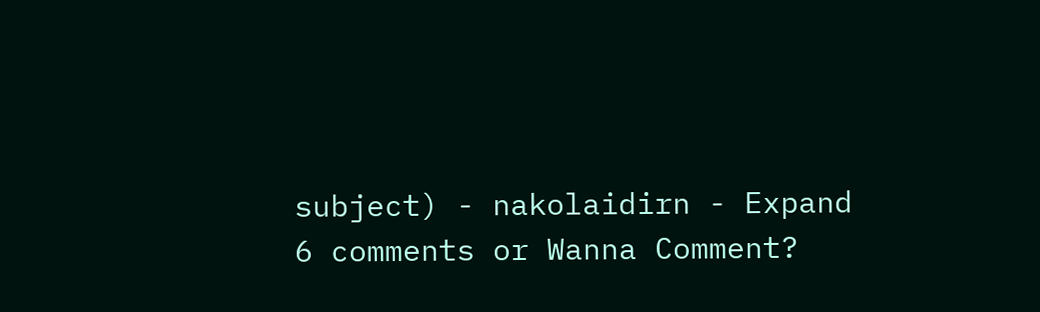subject) - nakolaidirn - Expand
6 comments or Wanna Comment?